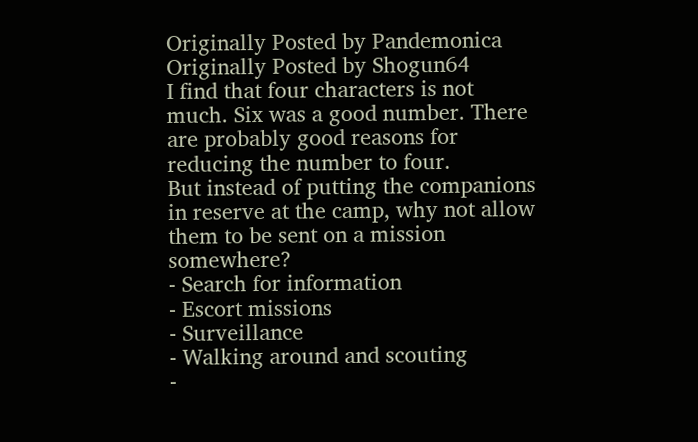Originally Posted by Pandemonica
Originally Posted by Shogun64
I find that four characters is not much. Six was a good number. There are probably good reasons for reducing the number to four.
But instead of putting the companions in reserve at the camp, why not allow them to be sent on a mission somewhere?
- Search for information
- Escort missions
- Surveillance
- Walking around and scouting
-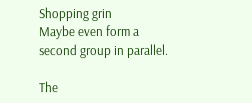Shopping grin
Maybe even form a second group in parallel.

The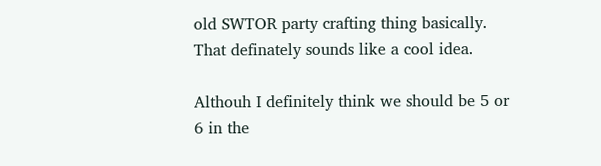old SWTOR party crafting thing basically. That definately sounds like a cool idea.

Althouh I definitely think we should be 5 or 6 in the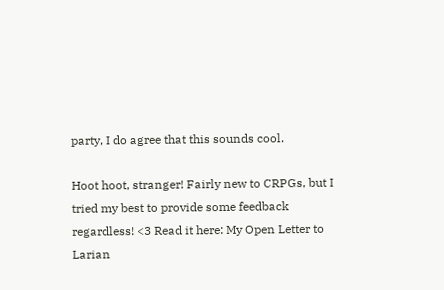party, I do agree that this sounds cool.

Hoot hoot, stranger! Fairly new to CRPGs, but I tried my best to provide some feedback regardless! <3 Read it here: My Open Letter to Larian